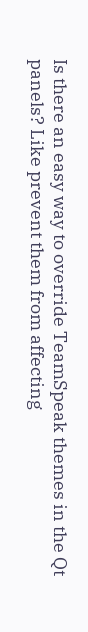Is there an easy way to override TeamSpeak themes in the Qt panels? Like prevent them from affecting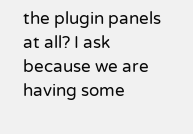the plugin panels at all? I ask because we are having some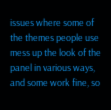issues where some of the themes people use mess up the look of the panel in various ways, and some work fine, so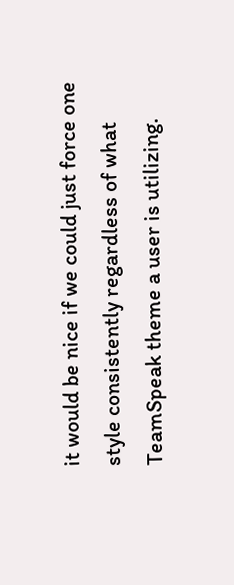it would be nice if we could just force one style consistently regardless of what TeamSpeak theme a user is utilizing.